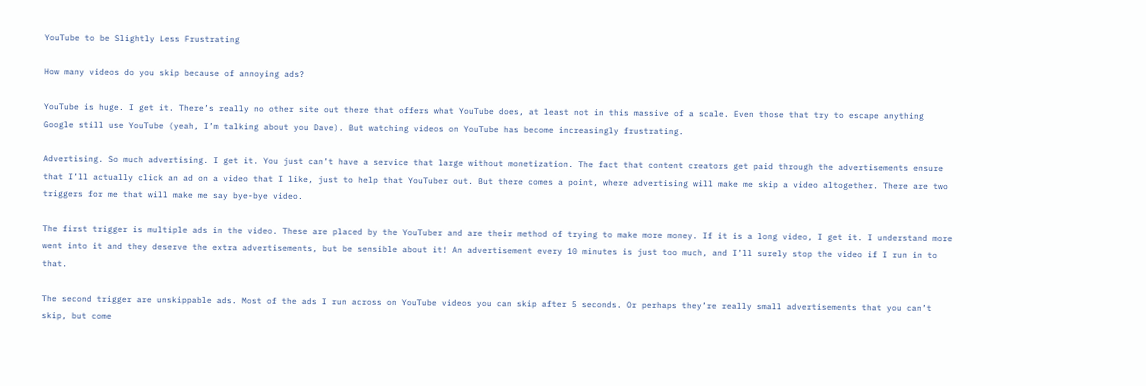YouTube to be Slightly Less Frustrating

How many videos do you skip because of annoying ads?

YouTube is huge. I get it. There’s really no other site out there that offers what YouTube does, at least not in this massive of a scale. Even those that try to escape anything Google still use YouTube (yeah, I’m talking about you Dave). But watching videos on YouTube has become increasingly frustrating.

Advertising. So much advertising. I get it. You just can’t have a service that large without monetization. The fact that content creators get paid through the advertisements ensure that I’ll actually click an ad on a video that I like, just to help that YouTuber out. But there comes a point, where advertising will make me skip a video altogether. There are two triggers for me that will make me say bye-bye video.

The first trigger is multiple ads in the video. These are placed by the YouTuber and are their method of trying to make more money. If it is a long video, I get it. I understand more went into it and they deserve the extra advertisements, but be sensible about it! An advertisement every 10 minutes is just too much, and I’ll surely stop the video if I run in to that.

The second trigger are unskippable ads. Most of the ads I run across on YouTube videos you can skip after 5 seconds. Or perhaps they’re really small advertisements that you can’t skip, but come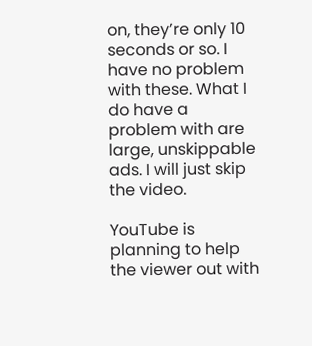on, they’re only 10 seconds or so. I have no problem with these. What I do have a problem with are large, unskippable ads. I will just skip the video.

YouTube is planning to help the viewer out with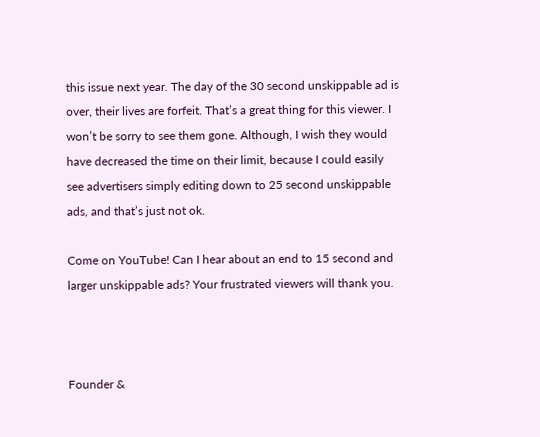this issue next year. The day of the 30 second unskippable ad is over, their lives are forfeit. That’s a great thing for this viewer. I won’t be sorry to see them gone. Although, I wish they would have decreased the time on their limit, because I could easily see advertisers simply editing down to 25 second unskippable ads, and that’s just not ok.

Come on YouTube! Can I hear about an end to 15 second and larger unskippable ads? Your frustrated viewers will thank you.



Founder &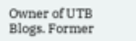Owner of UTB Blogs. Former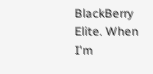BlackBerry Elite. When I'm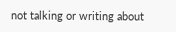not talking or writing about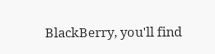BlackBerry, you'll find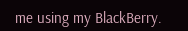me using my BlackBerry.